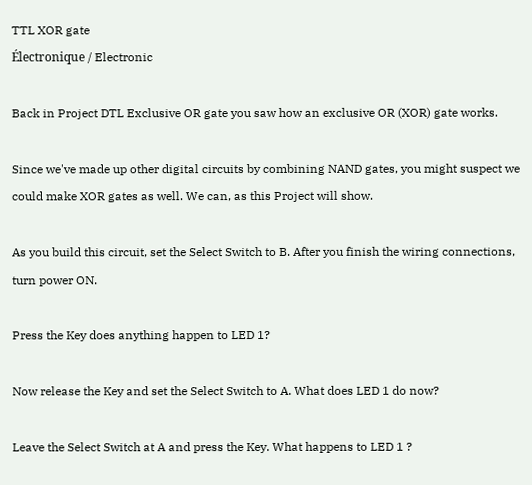TTL XOR gate
Électronique / Electronic

Back in Project DTL Exclusive OR gate you saw how an exclusive OR (XOR) gate works.

Since we've made up other digital circuits by combining NAND gates, you might suspect we could make XOR gates as well. We can, as this Project will show.

As you build this circuit, set the Select Switch to B. After you finish the wiring connections, turn power ON.

Press the Key does anything happen to LED 1?

Now release the Key and set the Select Switch to A. What does LED 1 do now?

Leave the Select Switch at A and press the Key. What happens to LED 1 ?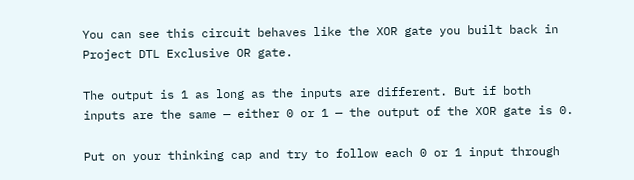You can see this circuit behaves like the XOR gate you built back in Project DTL Exclusive OR gate.

The output is 1 as long as the inputs are different. But if both inputs are the same — either 0 or 1 — the output of the XOR gate is 0.

Put on your thinking cap and try to follow each 0 or 1 input through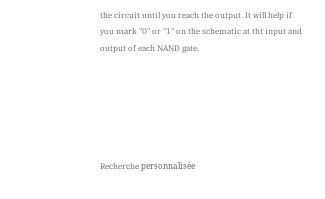the circuit until you reach the output. It will help if you mark "0" or "1" on the schematic at tht input and output of each NAND gate.






Recherche personnalisée